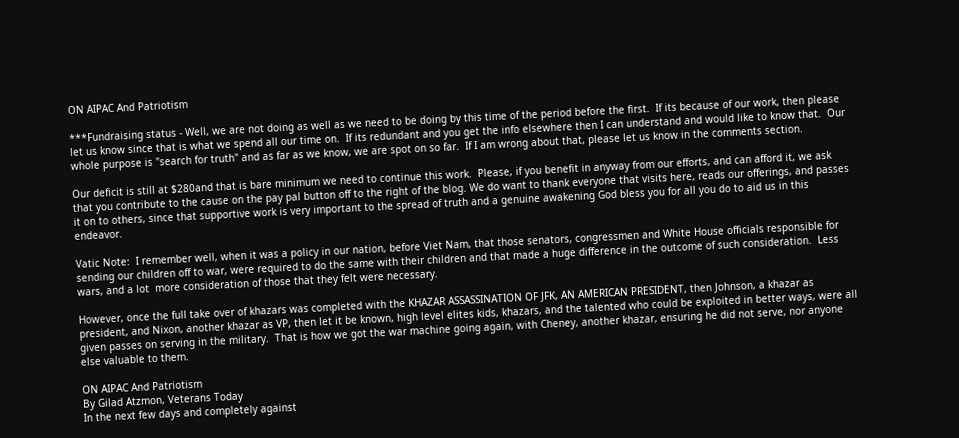ON AIPAC And Patriotism

***Fundraising status - Well, we are not doing as well as we need to be doing by this time of the period before the first.  If its because of our work, then please let us know since that is what we spend all our time on.  If its redundant and you get the info elsewhere then I can understand and would like to know that.  Our whole purpose is "search for truth" and as far as we know, we are spot on so far.  If I am wrong about that, please let us know in the comments section.

Our deficit is still at $280and that is bare minimum we need to continue this work.  Please, if you benefit in anyway from our efforts, and can afford it, we ask that you contribute to the cause on the pay pal button off to the right of the blog. We do want to thank everyone that visits here, reads our offerings, and passes it on to others, since that supportive work is very important to the spread of truth and a genuine awakening God bless you for all you do to aid us in this endeavor.

Vatic Note:  I remember well, when it was a policy in our nation, before Viet Nam, that those senators, congressmen and White House officials responsible for sending our children off to war, were required to do the same with their children and that made a huge difference in the outcome of such consideration.  Less wars, and a lot  more consideration of those that they felt were necessary.

However, once the full take over of khazars was completed with the KHAZAR ASSASSINATION OF JFK, AN AMERICAN PRESIDENT, then Johnson, a khazar as president, and Nixon, another khazar as VP, then let it be known, high level elites kids, khazars, and the talented who could be exploited in better ways, were all given passes on serving in the military.  That is how we got the war machine going again, with Cheney, another khazar, ensuring he did not serve, nor anyone else valuable to them.

ON AIPAC And Patriotism
By Gilad Atzmon, Veterans Today
In the next few days and completely against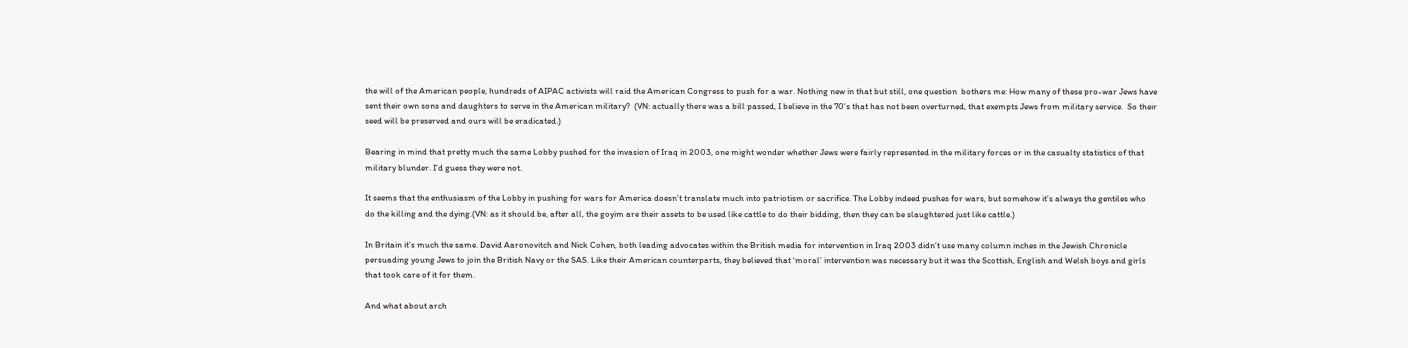the will of the American people, hundreds of AIPAC activists will raid the American Congress to push for a war. Nothing new in that but still, one question  bothers me: How many of these pro-war Jews have sent their own sons and daughters to serve in the American military?  (VN: actually there was a bill passed, I believe in the 70's that has not been overturned, that exempts Jews from military service.  So their seed will be preserved and ours will be eradicated.)

Bearing in mind that pretty much the same Lobby pushed for the invasion of Iraq in 2003, one might wonder whether Jews were fairly represented in the military forces or in the casualty statistics of that military blunder. I’d guess they were not.

It seems that the enthusiasm of the Lobby in pushing for wars for America doesn’t translate much into patriotism or sacrifice. The Lobby indeed pushes for wars, but somehow it’s always the gentiles who do the killing and the dying.(VN: as it should be, after all, the goyim are their assets to be used like cattle to do their bidding, then they can be slaughtered just like cattle.)

In Britain it’s much the same. David Aaronovitch and Nick Cohen, both leading advocates within the British media for intervention in Iraq 2003 didn’t use many column inches in the Jewish Chronicle persuading young Jews to join the British Navy or the SAS. Like their American counterparts, they believed that ‘moral’ intervention was necessary but it was the Scottish, English and Welsh boys and girls that took care of it for them.

And what about arch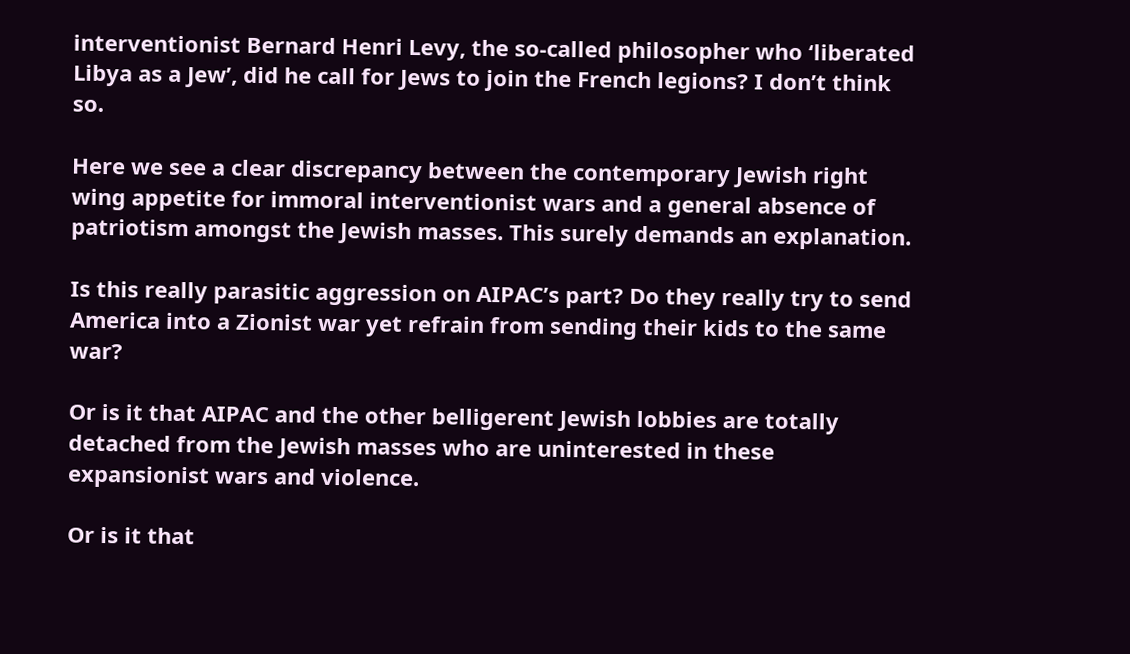interventionist Bernard Henri Levy, the so-called philosopher who ‘liberated Libya as a Jew’, did he call for Jews to join the French legions? I don’t think so.

Here we see a clear discrepancy between the contemporary Jewish right wing appetite for immoral interventionist wars and a general absence of patriotism amongst the Jewish masses. This surely demands an explanation.

Is this really parasitic aggression on AIPAC’s part? Do they really try to send America into a Zionist war yet refrain from sending their kids to the same war?

Or is it that AIPAC and the other belligerent Jewish lobbies are totally detached from the Jewish masses who are uninterested in these expansionist wars and violence.

Or is it that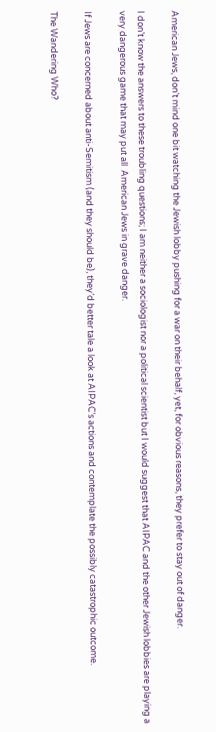American Jews, don’t mind one bit watching the Jewish lobby pushing for a war on their behalf, yet, for obvious reasons, they prefer to stay out of danger.

I don’t know the answers to these troubling questions; I am neither a sociologist nor a political scientist but I would suggest that AIPAC and the other Jewish lobbies are playing a very dangerous game that may put all  American Jews in grave danger.

If Jews are concerned about anti-Semitism (and they should be), they’d better tale a look at AIPAC’s actions and contemplate the possibly catastrophic outcome.

The Wandering Who?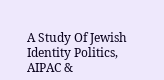A Study Of Jewish Identity Politics, AIPAC &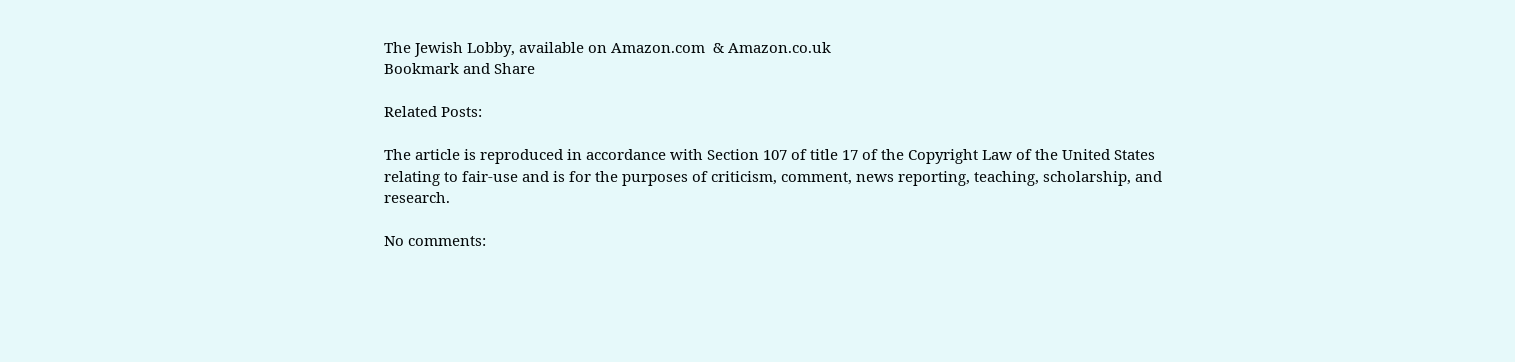The Jewish Lobby, available on Amazon.com  & Amazon.co.uk
Bookmark and Share

Related Posts:

The article is reproduced in accordance with Section 107 of title 17 of the Copyright Law of the United States relating to fair-use and is for the purposes of criticism, comment, news reporting, teaching, scholarship, and research.

No comments: